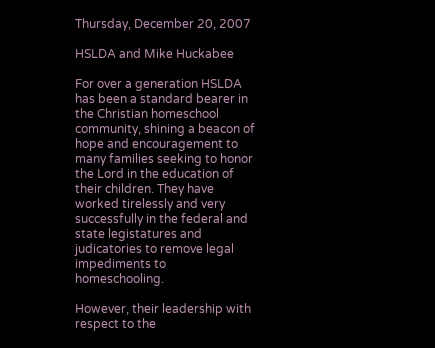Thursday, December 20, 2007

HSLDA and Mike Huckabee

For over a generation HSLDA has been a standard bearer in the Christian homeschool community, shining a beacon of hope and encouragement to many families seeking to honor the Lord in the education of their children. They have worked tirelessly and very successfully in the federal and state legistatures and judicatories to remove legal impediments to homeschooling.

However, their leadership with respect to the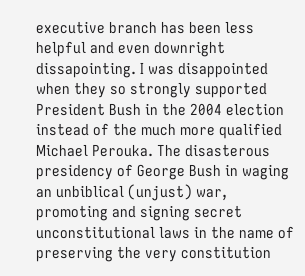executive branch has been less helpful and even downright dissapointing. I was disappointed when they so strongly supported President Bush in the 2004 election instead of the much more qualified Michael Perouka. The disasterous presidency of George Bush in waging an unbiblical (unjust) war, promoting and signing secret unconstitutional laws in the name of preserving the very constitution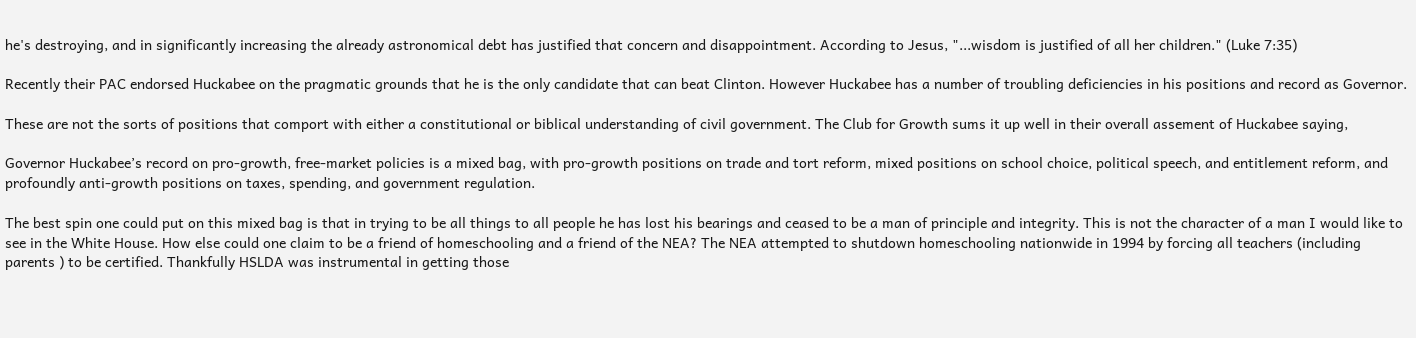he's destroying, and in significantly increasing the already astronomical debt has justified that concern and disappointment. According to Jesus, "...wisdom is justified of all her children." (Luke 7:35)

Recently their PAC endorsed Huckabee on the pragmatic grounds that he is the only candidate that can beat Clinton. However Huckabee has a number of troubling deficiencies in his positions and record as Governor.

These are not the sorts of positions that comport with either a constitutional or biblical understanding of civil government. The Club for Growth sums it up well in their overall assement of Huckabee saying,

Governor Huckabee’s record on pro-growth, free-market policies is a mixed bag, with pro-growth positions on trade and tort reform, mixed positions on school choice, political speech, and entitlement reform, and profoundly anti-growth positions on taxes, spending, and government regulation.

The best spin one could put on this mixed bag is that in trying to be all things to all people he has lost his bearings and ceased to be a man of principle and integrity. This is not the character of a man I would like to see in the White House. How else could one claim to be a friend of homeschooling and a friend of the NEA? The NEA attempted to shutdown homeschooling nationwide in 1994 by forcing all teachers (including parents ) to be certified. Thankfully HSLDA was instrumental in getting those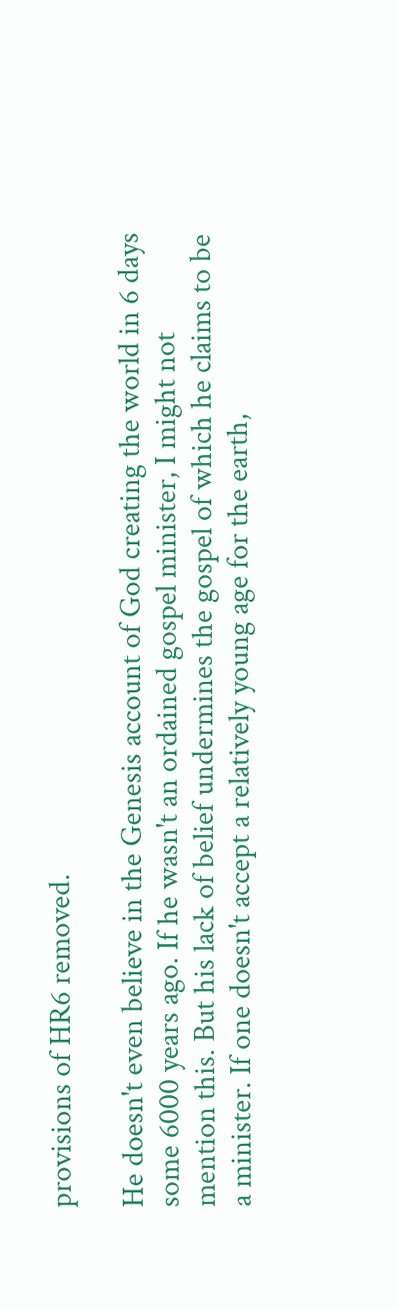provisions of HR6 removed.

He doesn't even believe in the Genesis account of God creating the world in 6 days some 6000 years ago. If he wasn't an ordained gospel minister, I might not mention this. But his lack of belief undermines the gospel of which he claims to be a minister. If one doesn't accept a relatively young age for the earth,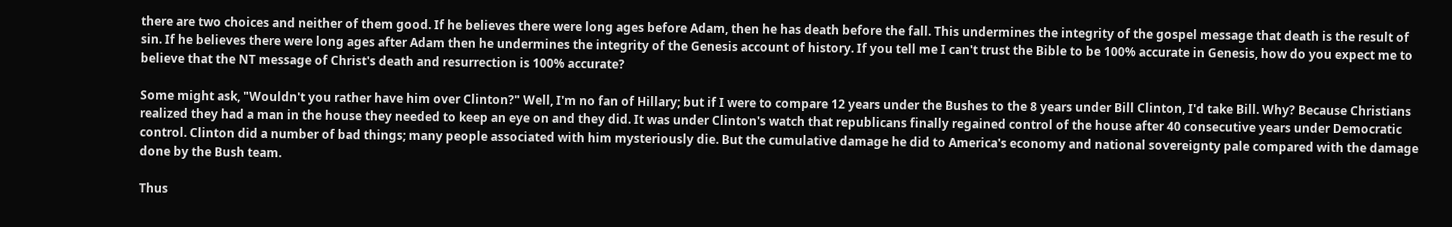there are two choices and neither of them good. If he believes there were long ages before Adam, then he has death before the fall. This undermines the integrity of the gospel message that death is the result of sin. If he believes there were long ages after Adam then he undermines the integrity of the Genesis account of history. If you tell me I can't trust the Bible to be 100% accurate in Genesis, how do you expect me to believe that the NT message of Christ's death and resurrection is 100% accurate?

Some might ask, "Wouldn't you rather have him over Clinton?" Well, I'm no fan of Hillary; but if I were to compare 12 years under the Bushes to the 8 years under Bill Clinton, I'd take Bill. Why? Because Christians realized they had a man in the house they needed to keep an eye on and they did. It was under Clinton's watch that republicans finally regained control of the house after 40 consecutive years under Democratic control. Clinton did a number of bad things; many people associated with him mysteriously die. But the cumulative damage he did to America's economy and national sovereignty pale compared with the damage done by the Bush team.

Thus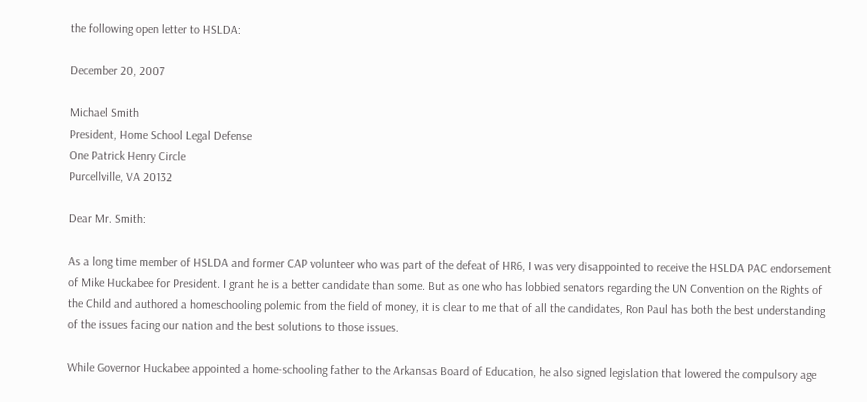the following open letter to HSLDA:

December 20, 2007

Michael Smith
President, Home School Legal Defense
One Patrick Henry Circle
Purcellville, VA 20132

Dear Mr. Smith:

As a long time member of HSLDA and former CAP volunteer who was part of the defeat of HR6, I was very disappointed to receive the HSLDA PAC endorsement of Mike Huckabee for President. I grant he is a better candidate than some. But as one who has lobbied senators regarding the UN Convention on the Rights of the Child and authored a homeschooling polemic from the field of money, it is clear to me that of all the candidates, Ron Paul has both the best understanding of the issues facing our nation and the best solutions to those issues.

While Governor Huckabee appointed a home-schooling father to the Arkansas Board of Education, he also signed legislation that lowered the compulsory age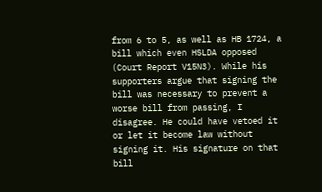from 6 to 5, as well as HB 1724, a bill which even HSLDA opposed (Court Report V15N3). While his supporters argue that signing the bill was necessary to prevent a worse bill from passing, I disagree. He could have vetoed it or let it become law without signing it. His signature on that bill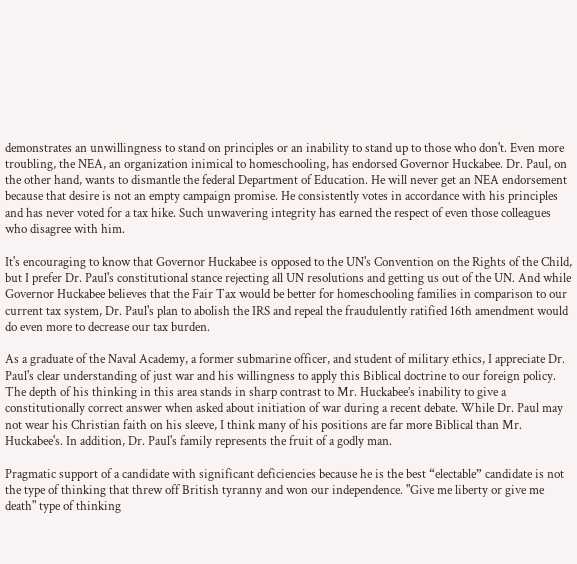demonstrates an unwillingness to stand on principles or an inability to stand up to those who don't. Even more troubling, the NEA, an organization inimical to homeschooling, has endorsed Governor Huckabee. Dr. Paul, on the other hand, wants to dismantle the federal Department of Education. He will never get an NEA endorsement because that desire is not an empty campaign promise. He consistently votes in accordance with his principles and has never voted for a tax hike. Such unwavering integrity has earned the respect of even those colleagues who disagree with him.

It's encouraging to know that Governor Huckabee is opposed to the UN's Convention on the Rights of the Child, but I prefer Dr. Paul's constitutional stance rejecting all UN resolutions and getting us out of the UN. And while Governor Huckabee believes that the Fair Tax would be better for homeschooling families in comparison to our current tax system, Dr. Paul's plan to abolish the IRS and repeal the fraudulently ratified 16th amendment would do even more to decrease our tax burden.

As a graduate of the Naval Academy, a former submarine officer, and student of military ethics, I appreciate Dr. Paul's clear understanding of just war and his willingness to apply this Biblical doctrine to our foreign policy. The depth of his thinking in this area stands in sharp contrast to Mr. Huckabee’s inability to give a constitutionally correct answer when asked about initiation of war during a recent debate. While Dr. Paul may not wear his Christian faith on his sleeve, I think many of his positions are far more Biblical than Mr. Huckabee's. In addition, Dr. Paul's family represents the fruit of a godly man.

Pragmatic support of a candidate with significant deficiencies because he is the best “electable” candidate is not the type of thinking that threw off British tyranny and won our independence. "Give me liberty or give me death" type of thinking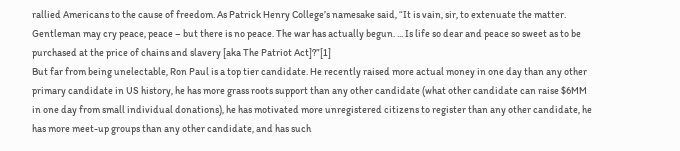rallied Americans to the cause of freedom. As Patrick Henry College’s namesake said, “It is vain, sir, to extenuate the matter. Gentleman may cry peace, peace – but there is no peace. The war has actually begun. ... Is life so dear and peace so sweet as to be purchased at the price of chains and slavery [aka The Patriot Act]?”[1]
But far from being unelectable, Ron Paul is a top tier candidate. He recently raised more actual money in one day than any other primary candidate in US history, he has more grass roots support than any other candidate (what other candidate can raise $6MM in one day from small individual donations), he has motivated more unregistered citizens to register than any other candidate, he has more meet-up groups than any other candidate, and has such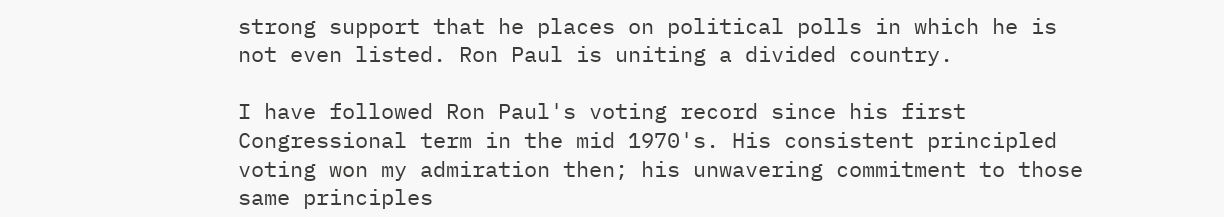strong support that he places on political polls in which he is not even listed. Ron Paul is uniting a divided country.

I have followed Ron Paul's voting record since his first Congressional term in the mid 1970's. His consistent principled voting won my admiration then; his unwavering commitment to those same principles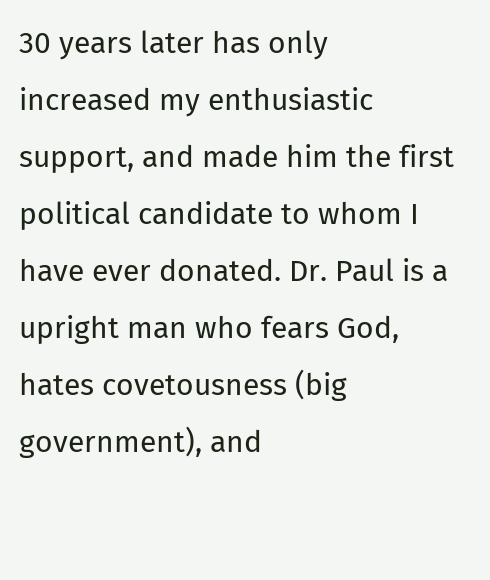30 years later has only increased my enthusiastic support, and made him the first political candidate to whom I have ever donated. Dr. Paul is a upright man who fears God, hates covetousness (big government), and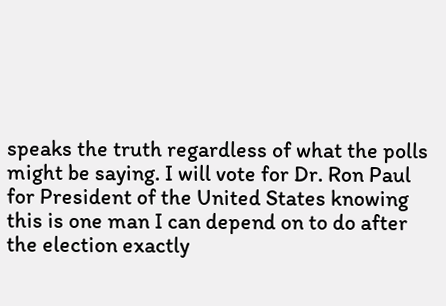speaks the truth regardless of what the polls might be saying. I will vote for Dr. Ron Paul for President of the United States knowing this is one man I can depend on to do after the election exactly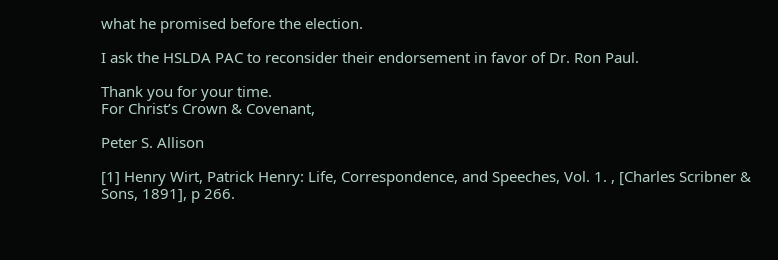what he promised before the election.

I ask the HSLDA PAC to reconsider their endorsement in favor of Dr. Ron Paul.

Thank you for your time.
For Christ’s Crown & Covenant,

Peter S. Allison

[1] Henry Wirt, Patrick Henry: Life, Correspondence, and Speeches, Vol. 1. , [Charles Scribner & Sons, 1891], p 266.